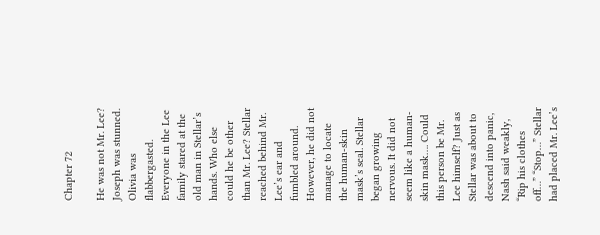Chapter 72

He was not Mr. Lee? Joseph was stunned. Olivia was flabbergasted. Everyone in the Lee family stared at the old man in Stellar’s hands. Who else could he be other than Mr. Lee? Stellar reached behind Mr. Lee’s ear and fumbled around. However, he did not manage to locate the human-skin mask’s seal. Stellar began growing nervous. It did not seem like a human-skin mask…. Could this person be Mr. Lee himself? Just as Stellar was about to descend into panic, Nash said weakly, “Rip his clothes off…” “Stop…” Stellar had placed Mr. Lee’s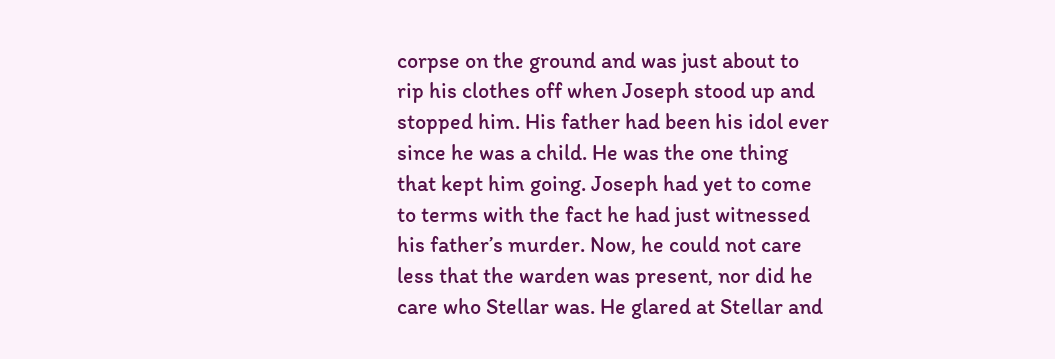corpse on the ground and was just about to rip his clothes off when Joseph stood up and stopped him. His father had been his idol ever since he was a child. He was the one thing that kept him going. Joseph had yet to come to terms with the fact he had just witnessed his father’s murder. Now, he could not care less that the warden was present, nor did he care who Stellar was. He glared at Stellar and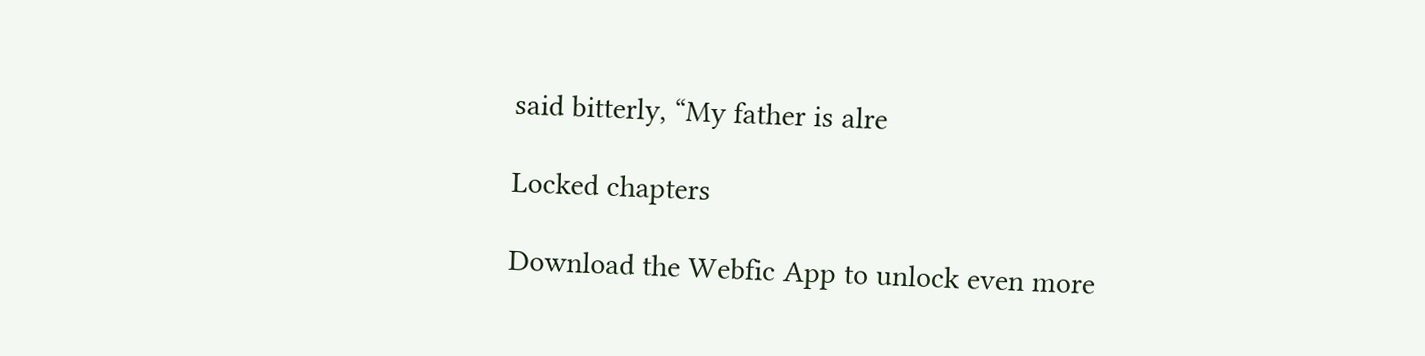said bitterly, “My father is alre

Locked chapters

Download the Webfic App to unlock even more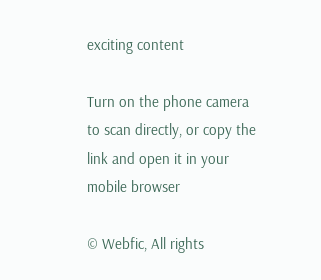exciting content

Turn on the phone camera to scan directly, or copy the link and open it in your mobile browser

© Webfic, All rights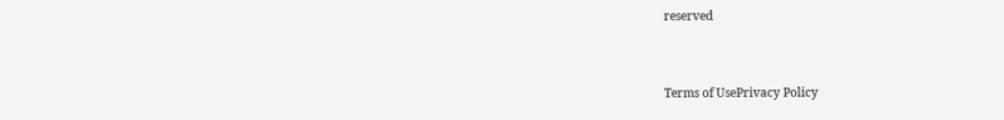reserved


Terms of UsePrivacy Policy